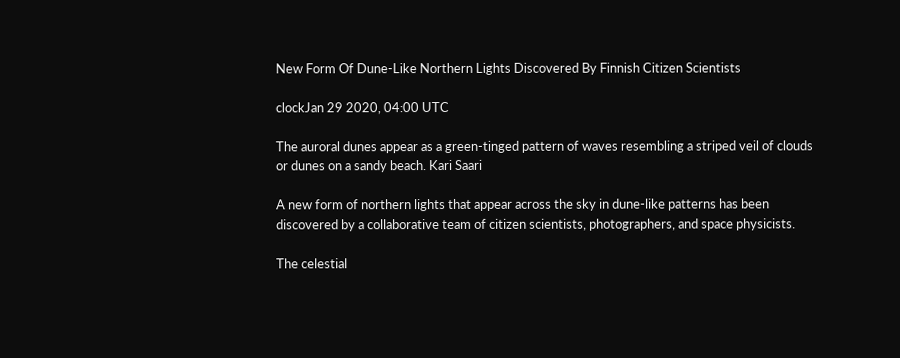New Form Of Dune-Like Northern Lights Discovered By Finnish Citizen Scientists

clockJan 29 2020, 04:00 UTC

The auroral dunes appear as a green-tinged pattern of waves resembling a striped veil of clouds or dunes on a sandy beach. Kari Saari

A new form of northern lights that appear across the sky in dune-like patterns has been discovered by a collaborative team of citizen scientists, photographers, and space physicists.

The celestial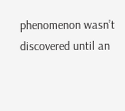phenomenon wasn’t discovered until an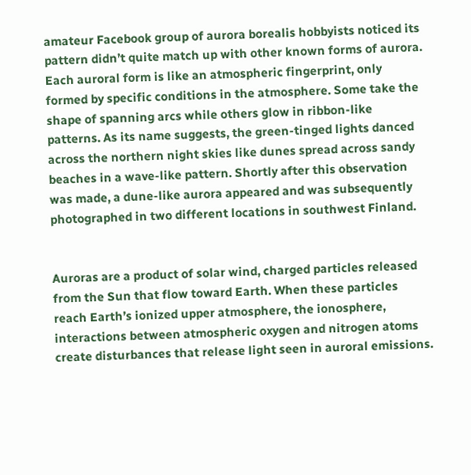amateur Facebook group of aurora borealis hobbyists noticed its pattern didn’t quite match up with other known forms of aurora. Each auroral form is like an atmospheric fingerprint, only formed by specific conditions in the atmosphere. Some take the shape of spanning arcs while others glow in ribbon-like patterns. As its name suggests, the green-tinged lights danced across the northern night skies like dunes spread across sandy beaches in a wave-like pattern. Shortly after this observation was made, a dune-like aurora appeared and was subsequently photographed in two different locations in southwest Finland.


Auroras are a product of solar wind, charged particles released from the Sun that flow toward Earth. When these particles reach Earth’s ionized upper atmosphere, the ionosphere, interactions between atmospheric oxygen and nitrogen atoms create disturbances that release light seen in auroral emissions.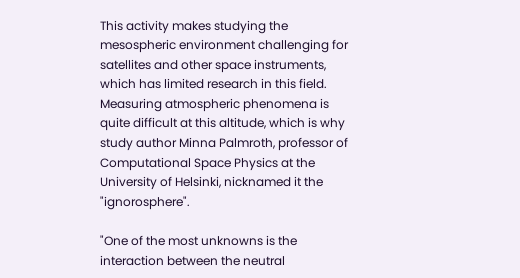This activity makes studying the mesospheric environment challenging for satellites and other space instruments, which has limited research in this field. Measuring atmospheric phenomena is quite difficult at this altitude, which is why study author Minna Palmroth, professor of Computational Space Physics at the University of Helsinki, nicknamed it the "ignorosphere".

"One of the most unknowns is the interaction between the neutral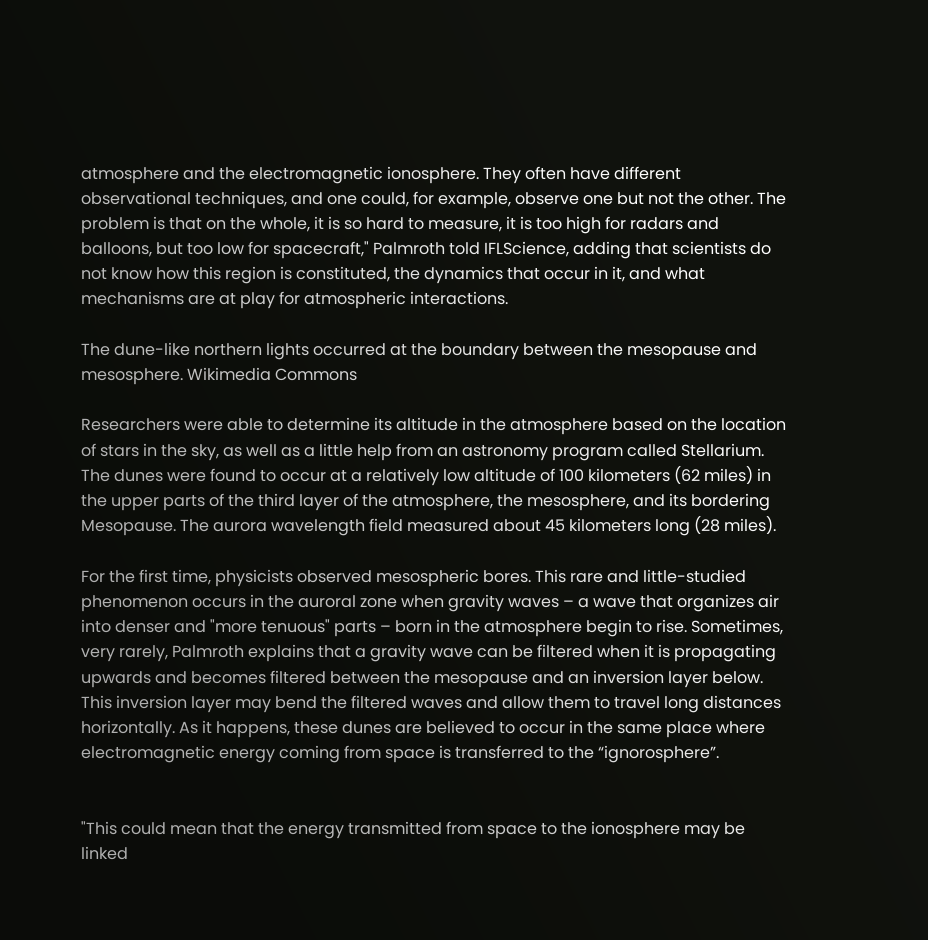atmosphere and the electromagnetic ionosphere. They often have different observational techniques, and one could, for example, observe one but not the other. The problem is that on the whole, it is so hard to measure, it is too high for radars and balloons, but too low for spacecraft," Palmroth told IFLScience, adding that scientists do not know how this region is constituted, the dynamics that occur in it, and what mechanisms are at play for atmospheric interactions.

The dune-like northern lights occurred at the boundary between the mesopause and mesosphere. Wikimedia Commons

Researchers were able to determine its altitude in the atmosphere based on the location of stars in the sky, as well as a little help from an astronomy program called Stellarium. The dunes were found to occur at a relatively low altitude of 100 kilometers (62 miles) in the upper parts of the third layer of the atmosphere, the mesosphere, and its bordering Mesopause. The aurora wavelength field measured about 45 kilometers long (28 miles).

For the first time, physicists observed mesospheric bores. This rare and little-studied phenomenon occurs in the auroral zone when gravity waves – a wave that organizes air into denser and "more tenuous" parts – born in the atmosphere begin to rise. Sometimes, very rarely, Palmroth explains that a gravity wave can be filtered when it is propagating upwards and becomes filtered between the mesopause and an inversion layer below. This inversion layer may bend the filtered waves and allow them to travel long distances horizontally. As it happens, these dunes are believed to occur in the same place where electromagnetic energy coming from space is transferred to the “ignorosphere”.


"This could mean that the energy transmitted from space to the ionosphere may be linked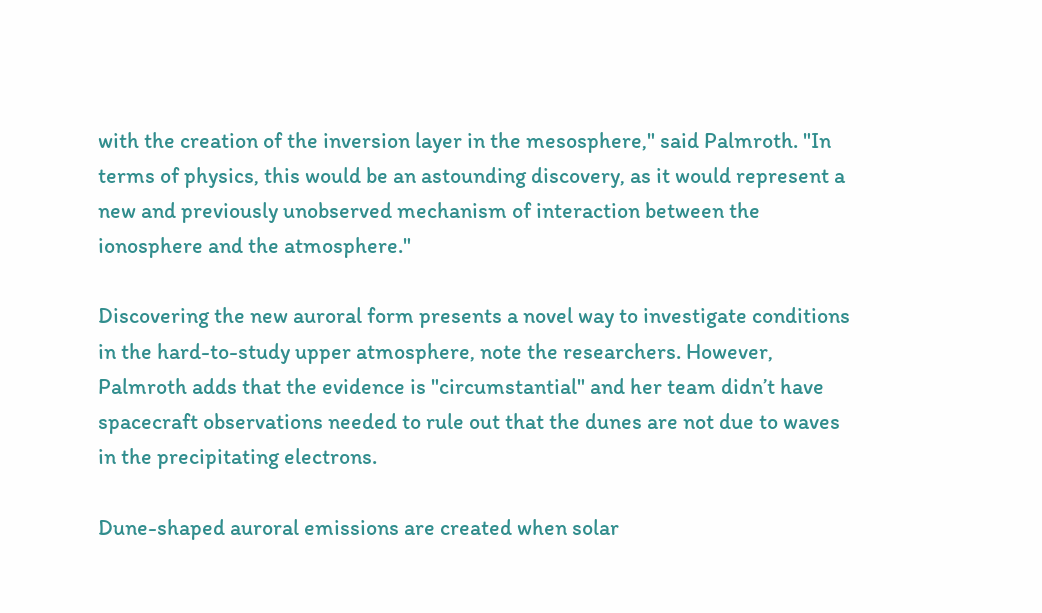with the creation of the inversion layer in the mesosphere," said Palmroth. "In terms of physics, this would be an astounding discovery, as it would represent a new and previously unobserved mechanism of interaction between the ionosphere and the atmosphere."

Discovering the new auroral form presents a novel way to investigate conditions in the hard-to-study upper atmosphere, note the researchers. However, Palmroth adds that the evidence is "circumstantial" and her team didn’t have spacecraft observations needed to rule out that the dunes are not due to waves in the precipitating electrons.

Dune-shaped auroral emissions are created when solar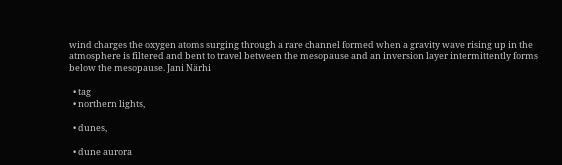wind charges the oxygen atoms surging through a rare channel formed when a gravity wave rising up in the atmosphere is filtered and bent to travel between the mesopause and an inversion layer intermittently forms below the mesopause. Jani Närhi

  • tag
  • northern lights,

  • dunes,

  • dune aurora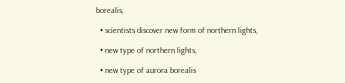borealis,

  • scientists discover new form of northern lights,

  • new type of northern lights,

  • new type of aurora borealis